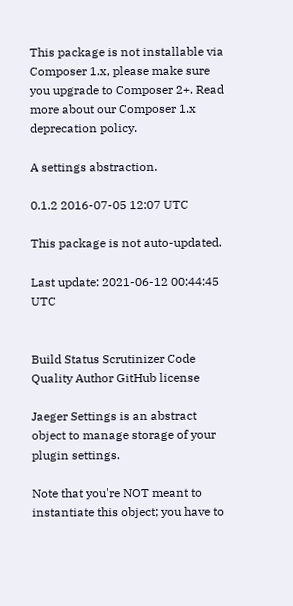This package is not installable via Composer 1.x, please make sure you upgrade to Composer 2+. Read more about our Composer 1.x deprecation policy.

A settings abstraction.

0.1.2 2016-07-05 12:07 UTC

This package is not auto-updated.

Last update: 2021-06-12 00:44:45 UTC


Build Status Scrutinizer Code Quality Author GitHub license

Jaeger Settings is an abstract object to manage storage of your plugin settings.

Note that you're NOT meant to instantiate this object; you have to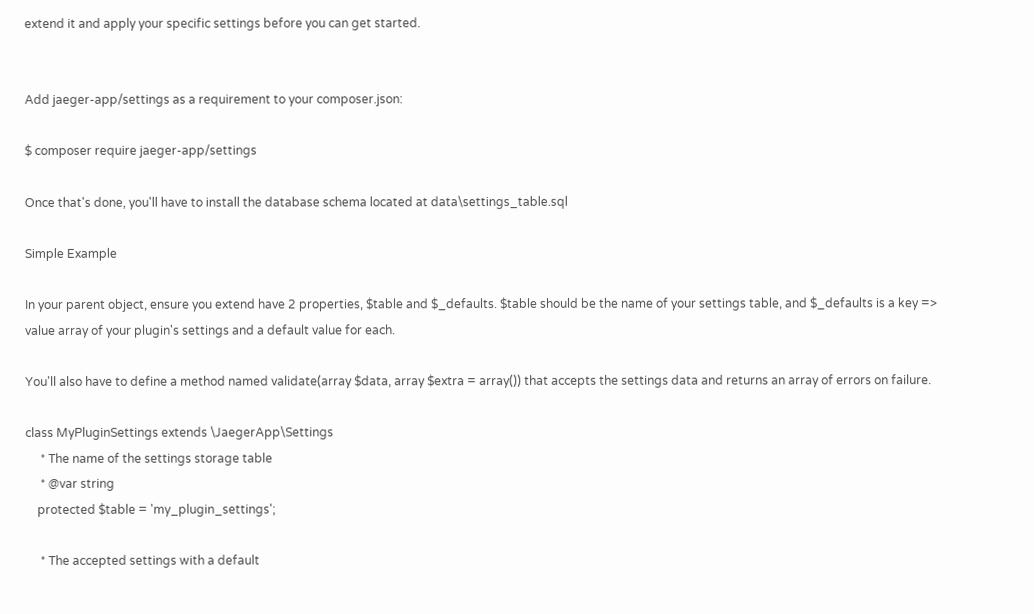extend it and apply your specific settings before you can get started.


Add jaeger-app/settings as a requirement to your composer.json:

$ composer require jaeger-app/settings

Once that's done, you'll have to install the database schema located at data\settings_table.sql

Simple Example

In your parent object, ensure you extend have 2 properties, $table and $_defaults. $table should be the name of your settings table, and $_defaults is a key => value array of your plugin's settings and a default value for each.

You'll also have to define a method named validate(array $data, array $extra = array()) that accepts the settings data and returns an array of errors on failure.

class MyPluginSettings extends \JaegerApp\Settings
     * The name of the settings storage table
     * @var string
    protected $table = 'my_plugin_settings';

     * The accepted settings with a default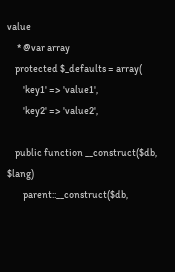value
     * @var array
    protected $_defaults = array(
        'key1' => 'value1',
        'key2' => 'value2',

    public function __construct($db, $lang)
        parent::__construct($db,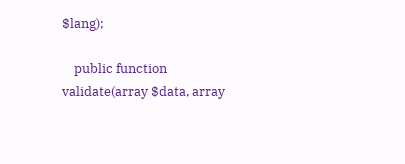$lang);

    public function validate(array $data, array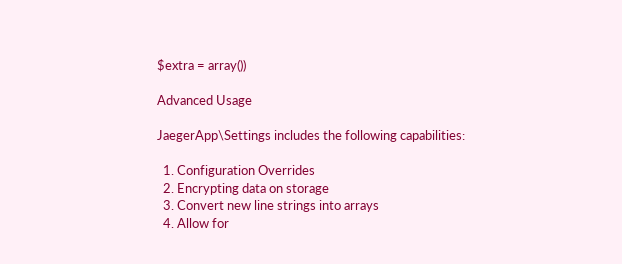$extra = array())

Advanced Usage

JaegerApp\Settings includes the following capabilities:

  1. Configuration Overrides
  2. Encrypting data on storage
  3. Convert new line strings into arrays
  4. Allow for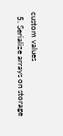custom values
  5. Serialize arrays on storage